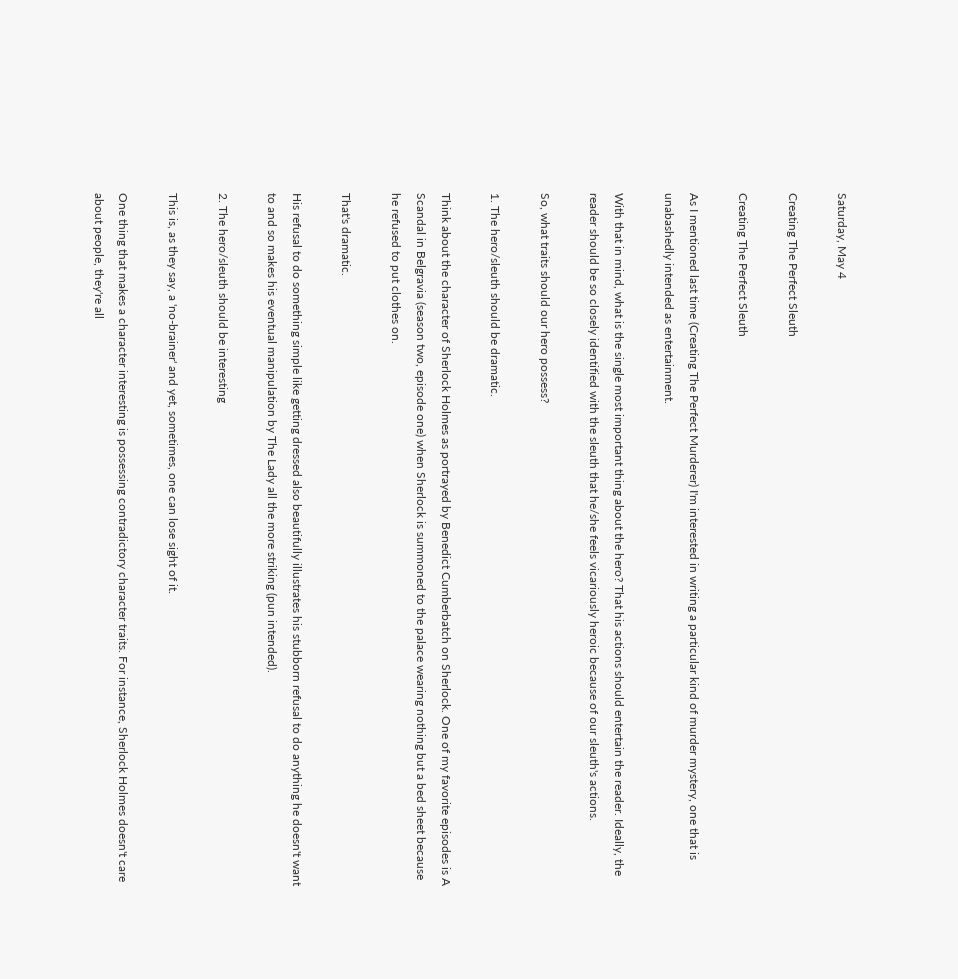Saturday, May 4

Creating The Perfect Sleuth

Creating The Perfect Sleuth

As I mentioned last time (Creating The Perfect Murderer) I'm interested in writing a particular kind of murder mystery, one that is unabashedly intended as entertainment.

With that in mind, what is the single most important thing about the hero? That his actions should entertain the reader. Ideally, the reader should be so closely identified with the sleuth that he/she feels vicariously heroic because of our sleuth's actions.

So, what traits should our hero possess?

1. The hero/sleuth should be dramatic.

Think about the character of Sherlock Holmes as portrayed by Benedict Cumberbatch on Sherlock. One of my favorite episodes is A Scandal in Belgravia (season two, episode one) when Sherlock is summoned to the palace wearing nothing but a bed sheet because he refused to put clothes on.

That's dramatic.

His refusal to do something simple like getting dressed also beautifully illustrates his stubborn refusal to do anything he doesn't want to and so makes his eventual manipulation by The Lady all the more striking (pun intended).

2. The hero/sleuth should be interesting

This is, as they say, a 'no-brainer' and yet, sometimes, one can lose sight of it.

One thing that makes a character interesting is possessing contradictory character traits. For instance, Sherlock Holmes doesn't care about people, they're all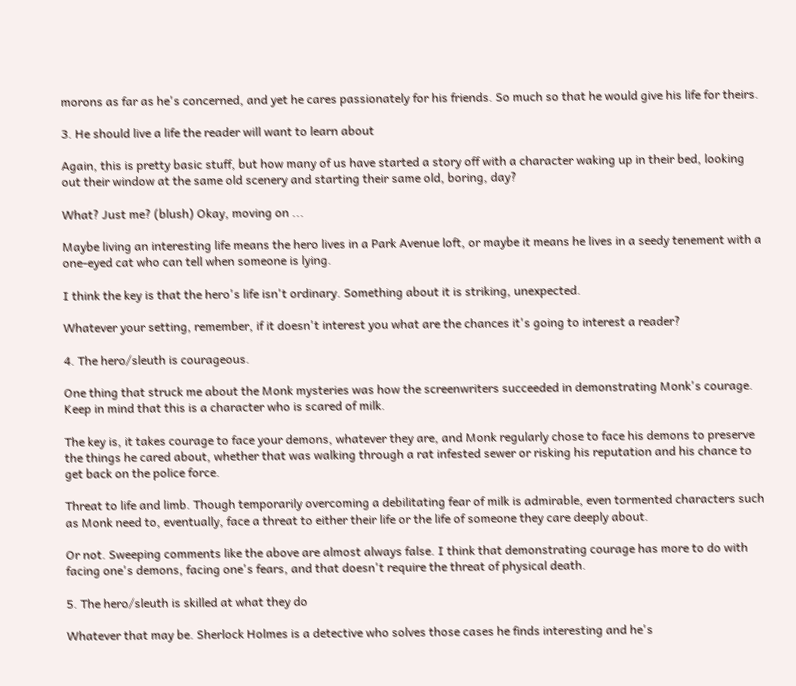morons as far as he's concerned, and yet he cares passionately for his friends. So much so that he would give his life for theirs.

3. He should live a life the reader will want to learn about

Again, this is pretty basic stuff, but how many of us have started a story off with a character waking up in their bed, looking out their window at the same old scenery and starting their same old, boring, day?

What? Just me? (blush) Okay, moving on ...

Maybe living an interesting life means the hero lives in a Park Avenue loft, or maybe it means he lives in a seedy tenement with a one-eyed cat who can tell when someone is lying.

I think the key is that the hero's life isn't ordinary. Something about it is striking, unexpected.

Whatever your setting, remember, if it doesn't interest you what are the chances it's going to interest a reader?

4. The hero/sleuth is courageous.

One thing that struck me about the Monk mysteries was how the screenwriters succeeded in demonstrating Monk's courage. Keep in mind that this is a character who is scared of milk.

The key is, it takes courage to face your demons, whatever they are, and Monk regularly chose to face his demons to preserve the things he cared about, whether that was walking through a rat infested sewer or risking his reputation and his chance to get back on the police force.

Threat to life and limb. Though temporarily overcoming a debilitating fear of milk is admirable, even tormented characters such as Monk need to, eventually, face a threat to either their life or the life of someone they care deeply about.

Or not. Sweeping comments like the above are almost always false. I think that demonstrating courage has more to do with facing one's demons, facing one's fears, and that doesn't require the threat of physical death.

5. The hero/sleuth is skilled at what they do

Whatever that may be. Sherlock Holmes is a detective who solves those cases he finds interesting and he's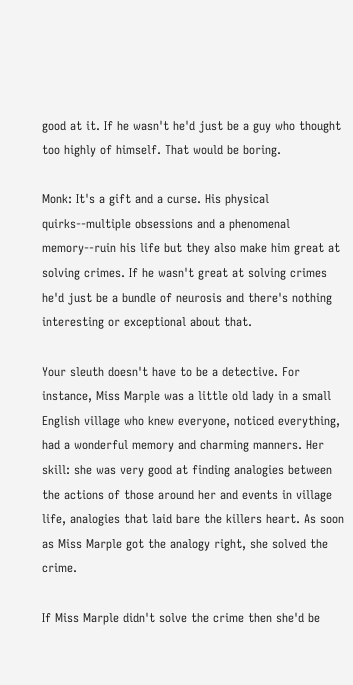good at it. If he wasn't he'd just be a guy who thought too highly of himself. That would be boring.

Monk: It's a gift and a curse. His physical quirks--multiple obsessions and a phenomenal memory--ruin his life but they also make him great at solving crimes. If he wasn't great at solving crimes he'd just be a bundle of neurosis and there's nothing interesting or exceptional about that.

Your sleuth doesn't have to be a detective. For instance, Miss Marple was a little old lady in a small English village who knew everyone, noticed everything, had a wonderful memory and charming manners. Her skill: she was very good at finding analogies between the actions of those around her and events in village life, analogies that laid bare the killers heart. As soon as Miss Marple got the analogy right, she solved the crime.

If Miss Marple didn't solve the crime then she'd be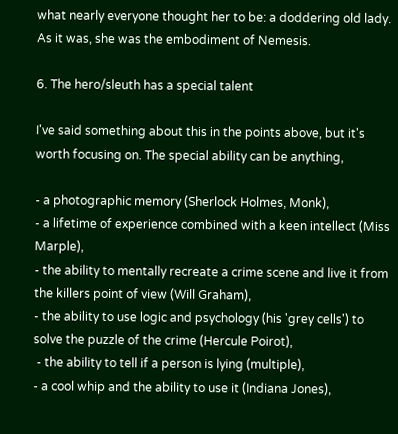what nearly everyone thought her to be: a doddering old lady. As it was, she was the embodiment of Nemesis.

6. The hero/sleuth has a special talent

I've said something about this in the points above, but it's worth focusing on. The special ability can be anything,

- a photographic memory (Sherlock Holmes, Monk),
- a lifetime of experience combined with a keen intellect (Miss Marple),
- the ability to mentally recreate a crime scene and live it from the killers point of view (Will Graham),
- the ability to use logic and psychology (his 'grey cells') to solve the puzzle of the crime (Hercule Poirot),
 - the ability to tell if a person is lying (multiple),
- a cool whip and the ability to use it (Indiana Jones),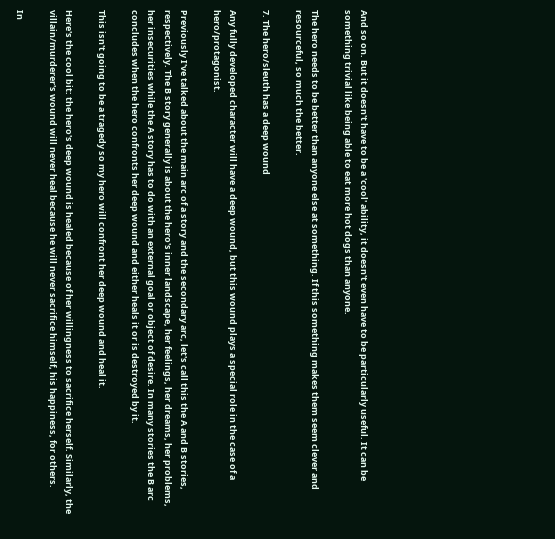And so on. But it doesn't have to be a 'cool' ability, it doesn't even have to be particularly useful. It can be something trivial like being able to eat more hot dogs than anyone.

The hero needs to be better than anyone else at something. If this something makes them seem clever and resourceful, so much the better.

7. The hero/sleuth has a deep wound

Any fully developed character will have a deep wound, but this wound plays a special role in the case of a hero/protagonist.

Previously I've talked about the main arc of a story and the secondary arc, let's call this the A and B stories, respectively. The B story generally is about the hero's inner landscape, her feelings, her dreams, her problems, her insecurities while the A story has to do with an external goal or object of desire. In many stories the B arc concludes when the hero confronts her deep wound and either heals it or is destroyed by it.

This isn't going to be a tragedy so my hero will confront her deep wound and heal it.

Here's the cool bit: the hero's deep wound is healed because of her willingness to sacrifice herself. Similarly, the villain/murderer's wound will never heal because he will never sacrifice himself, his happiness, for others.

In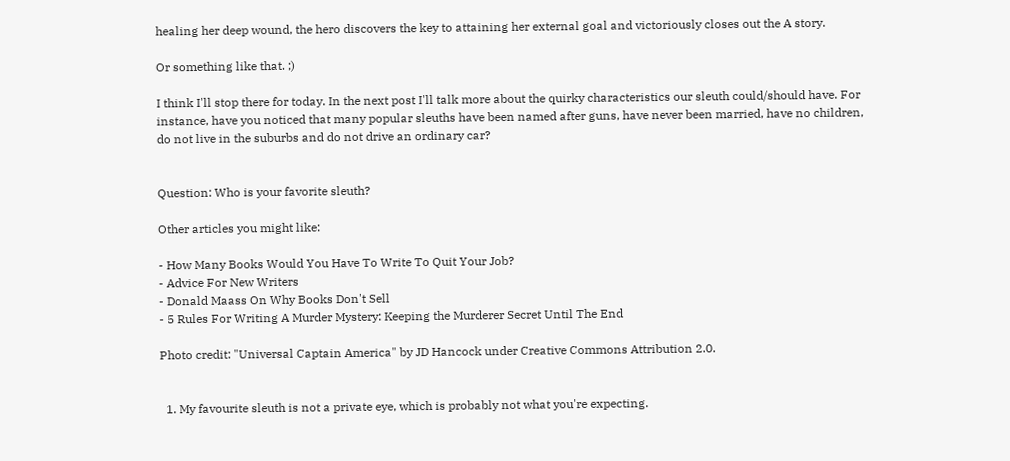healing her deep wound, the hero discovers the key to attaining her external goal and victoriously closes out the A story.

Or something like that. ;)

I think I'll stop there for today. In the next post I'll talk more about the quirky characteristics our sleuth could/should have. For instance, have you noticed that many popular sleuths have been named after guns, have never been married, have no children, do not live in the suburbs and do not drive an ordinary car?


Question: Who is your favorite sleuth?

Other articles you might like:

- How Many Books Would You Have To Write To Quit Your Job?
- Advice For New Writers
- Donald Maass On Why Books Don't Sell
- 5 Rules For Writing A Murder Mystery: Keeping the Murderer Secret Until The End

Photo credit: "Universal Captain America" by JD Hancock under Creative Commons Attribution 2.0.


  1. My favourite sleuth is not a private eye, which is probably not what you're expecting.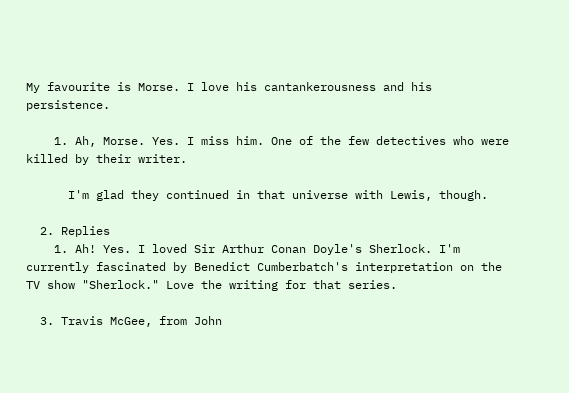My favourite is Morse. I love his cantankerousness and his persistence.

    1. Ah, Morse. Yes. I miss him. One of the few detectives who were killed by their writer.

      I'm glad they continued in that universe with Lewis, though.

  2. Replies
    1. Ah! Yes. I loved Sir Arthur Conan Doyle's Sherlock. I'm currently fascinated by Benedict Cumberbatch's interpretation on the TV show "Sherlock." Love the writing for that series.

  3. Travis McGee, from John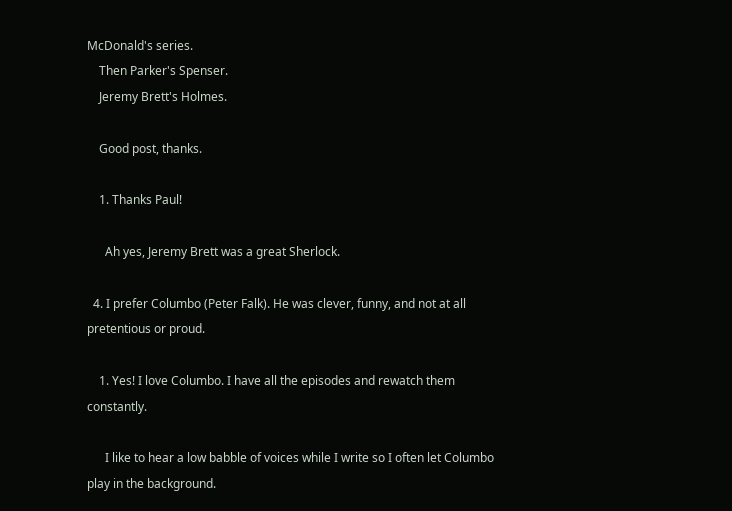McDonald's series.
    Then Parker's Spenser.
    Jeremy Brett's Holmes.

    Good post, thanks.

    1. Thanks Paul!

      Ah yes, Jeremy Brett was a great Sherlock.

  4. I prefer Columbo (Peter Falk). He was clever, funny, and not at all pretentious or proud.

    1. Yes! I love Columbo. I have all the episodes and rewatch them constantly.

      I like to hear a low babble of voices while I write so I often let Columbo play in the background.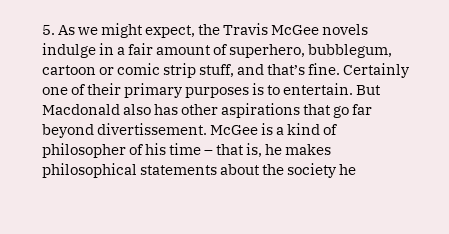5. As we might expect, the Travis McGee novels indulge in a fair amount of superhero, bubblegum, cartoon or comic strip stuff, and that’s fine. Certainly one of their primary purposes is to entertain. But Macdonald also has other aspirations that go far beyond divertissement. McGee is a kind of philosopher of his time – that is, he makes philosophical statements about the society he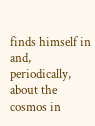finds himself in and, periodically, about the cosmos in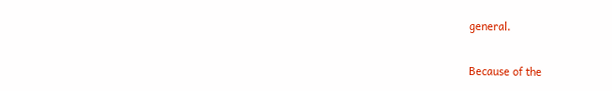general.


Because of the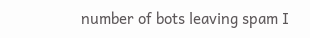number of bots leaving spam I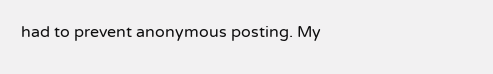had to prevent anonymous posting. My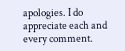apologies. I do appreciate each and every comment.